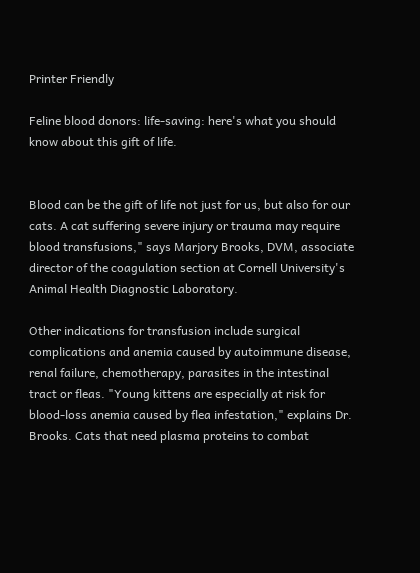Printer Friendly

Feline blood donors: life-saving: here's what you should know about this gift of life.


Blood can be the gift of life not just for us, but also for our cats. A cat suffering severe injury or trauma may require blood transfusions," says Marjory Brooks, DVM, associate director of the coagulation section at Cornell University's Animal Health Diagnostic Laboratory.

Other indications for transfusion include surgical complications and anemia caused by autoimmune disease, renal failure, chemotherapy, parasites in the intestinal tract or fleas. "Young kittens are especially at risk for blood-loss anemia caused by flea infestation," explains Dr. Brooks. Cats that need plasma proteins to combat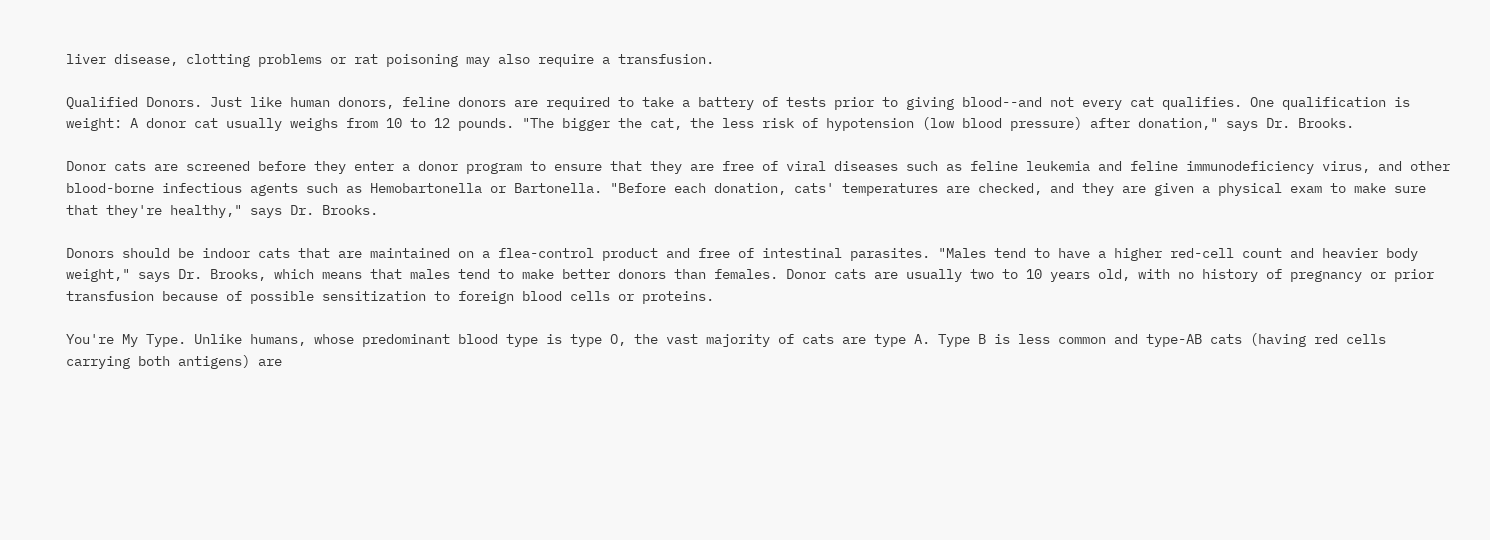liver disease, clotting problems or rat poisoning may also require a transfusion.

Qualified Donors. Just like human donors, feline donors are required to take a battery of tests prior to giving blood--and not every cat qualifies. One qualification is weight: A donor cat usually weighs from 10 to 12 pounds. "The bigger the cat, the less risk of hypotension (low blood pressure) after donation," says Dr. Brooks.

Donor cats are screened before they enter a donor program to ensure that they are free of viral diseases such as feline leukemia and feline immunodeficiency virus, and other blood-borne infectious agents such as Hemobartonella or Bartonella. "Before each donation, cats' temperatures are checked, and they are given a physical exam to make sure that they're healthy," says Dr. Brooks.

Donors should be indoor cats that are maintained on a flea-control product and free of intestinal parasites. "Males tend to have a higher red-cell count and heavier body weight," says Dr. Brooks, which means that males tend to make better donors than females. Donor cats are usually two to 10 years old, with no history of pregnancy or prior transfusion because of possible sensitization to foreign blood cells or proteins.

You're My Type. Unlike humans, whose predominant blood type is type O, the vast majority of cats are type A. Type B is less common and type-AB cats (having red cells carrying both antigens) are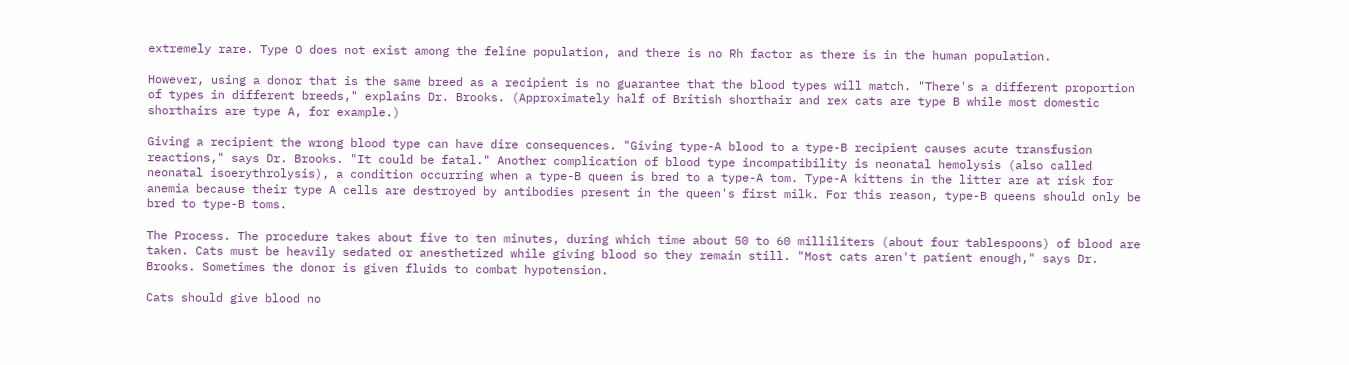extremely rare. Type O does not exist among the feline population, and there is no Rh factor as there is in the human population.

However, using a donor that is the same breed as a recipient is no guarantee that the blood types will match. "There's a different proportion of types in different breeds," explains Dr. Brooks. (Approximately half of British shorthair and rex cats are type B while most domestic shorthairs are type A, for example.)

Giving a recipient the wrong blood type can have dire consequences. "Giving type-A blood to a type-B recipient causes acute transfusion reactions," says Dr. Brooks. "It could be fatal." Another complication of blood type incompatibility is neonatal hemolysis (also called neonatal isoerythrolysis), a condition occurring when a type-B queen is bred to a type-A tom. Type-A kittens in the litter are at risk for anemia because their type A cells are destroyed by antibodies present in the queen's first milk. For this reason, type-B queens should only be bred to type-B toms.

The Process. The procedure takes about five to ten minutes, during which time about 50 to 60 milliliters (about four tablespoons) of blood are taken. Cats must be heavily sedated or anesthetized while giving blood so they remain still. "Most cats aren't patient enough," says Dr. Brooks. Sometimes the donor is given fluids to combat hypotension.

Cats should give blood no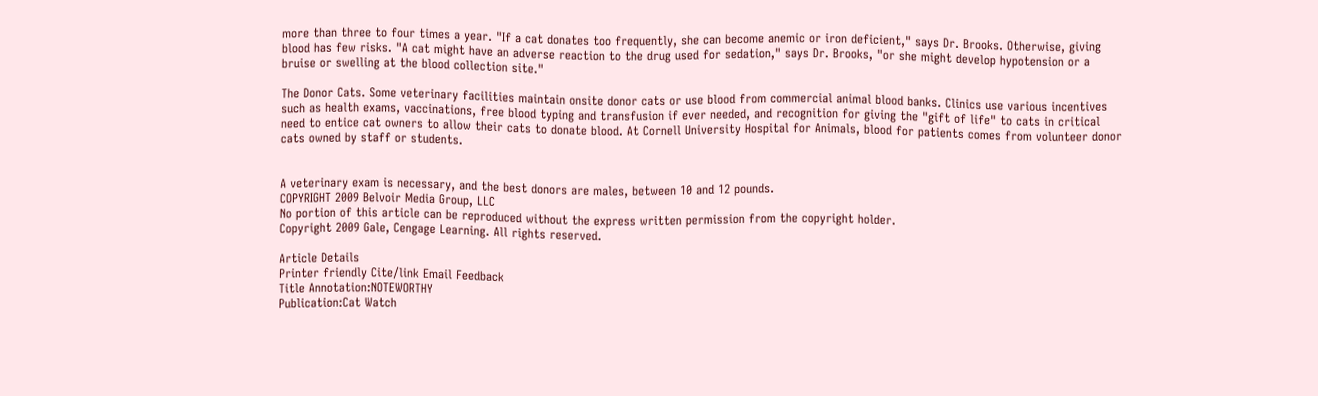more than three to four times a year. "If a cat donates too frequently, she can become anemic or iron deficient," says Dr. Brooks. Otherwise, giving blood has few risks. "A cat might have an adverse reaction to the drug used for sedation," says Dr. Brooks, "or she might develop hypotension or a bruise or swelling at the blood collection site."

The Donor Cats. Some veterinary facilities maintain onsite donor cats or use blood from commercial animal blood banks. Clinics use various incentives such as health exams, vaccinations, free blood typing and transfusion if ever needed, and recognition for giving the "gift of life" to cats in critical need to entice cat owners to allow their cats to donate blood. At Cornell University Hospital for Animals, blood for patients comes from volunteer donor cats owned by staff or students.


A veterinary exam is necessary, and the best donors are males, between 10 and 12 pounds.
COPYRIGHT 2009 Belvoir Media Group, LLC
No portion of this article can be reproduced without the express written permission from the copyright holder.
Copyright 2009 Gale, Cengage Learning. All rights reserved.

Article Details
Printer friendly Cite/link Email Feedback
Title Annotation:NOTEWORTHY
Publication:Cat Watch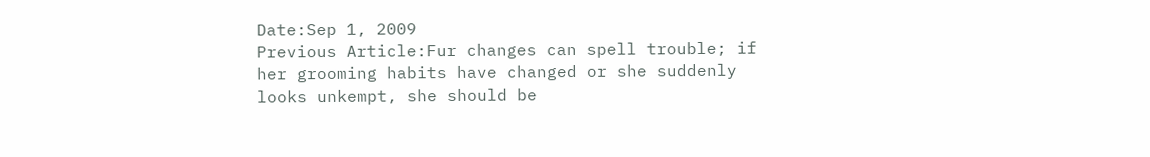Date:Sep 1, 2009
Previous Article:Fur changes can spell trouble; if her grooming habits have changed or she suddenly looks unkempt, she should be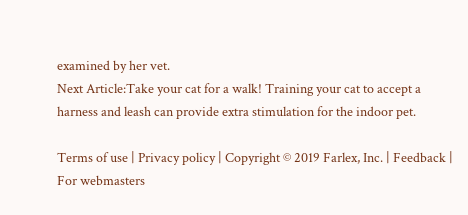examined by her vet.
Next Article:Take your cat for a walk! Training your cat to accept a harness and leash can provide extra stimulation for the indoor pet.

Terms of use | Privacy policy | Copyright © 2019 Farlex, Inc. | Feedback | For webmasters